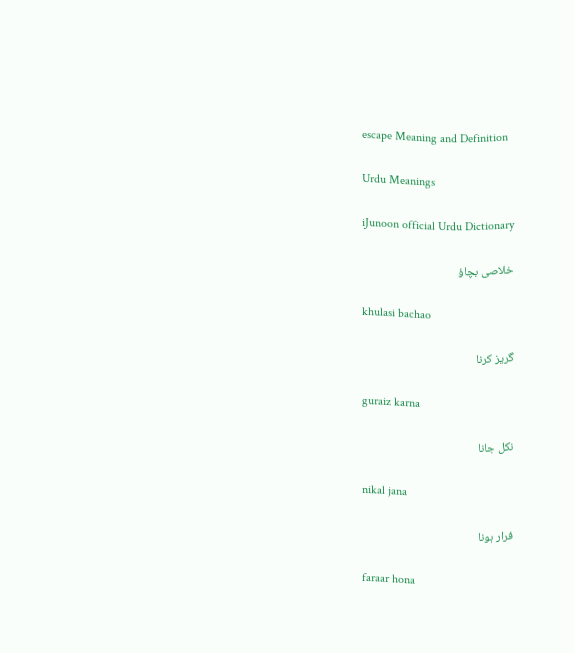escape Meaning and Definition

Urdu Meanings

iJunoon official Urdu Dictionary

خلاصی بچاؤ

khulasi bachao

گریز کرنا

guraiz karna

نکل جانا

nikal jana

فرار ہونا

faraar hona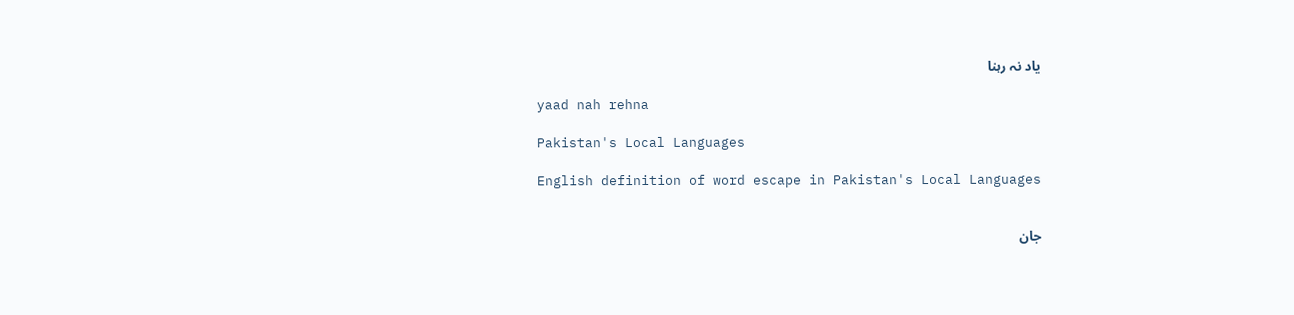یاد نہ رہنا

yaad nah rehna

Pakistan's Local Languages

English definition of word escape in Pakistan's Local Languages


جان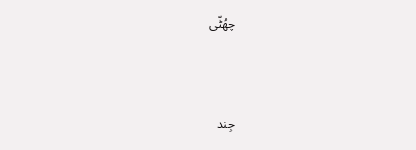چھُٹّی



جِند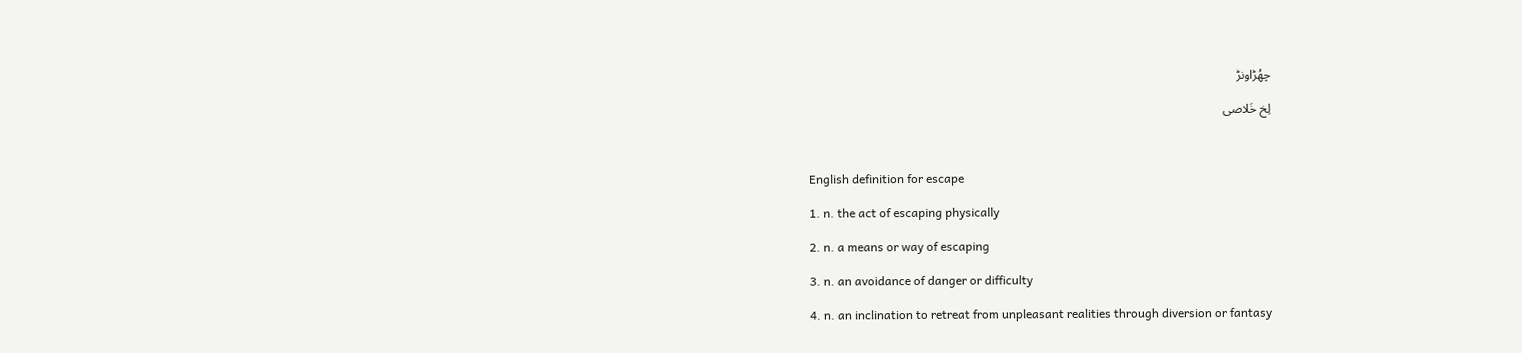چھُڑاونڑ

لِخ خَلاصی



English definition for escape

1. n. the act of escaping physically

2. n. a means or way of escaping

3. n. an avoidance of danger or difficulty

4. n. an inclination to retreat from unpleasant realities through diversion or fantasy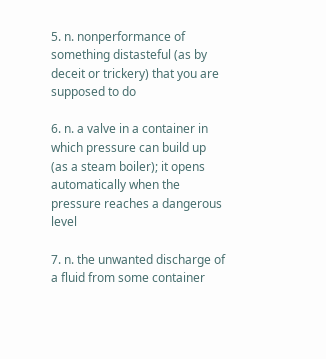5. n. nonperformance of something distasteful (as by deceit or trickery) that you are supposed to do

6. n. a valve in a container in which pressure can build up (as a steam boiler); it opens automatically when the pressure reaches a dangerous level

7. n. the unwanted discharge of a fluid from some container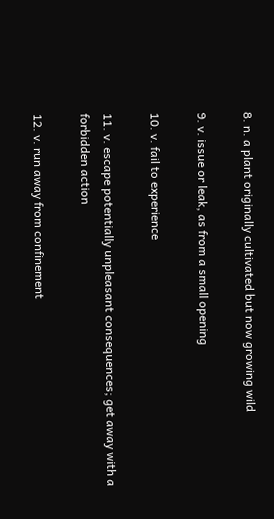8. n. a plant originally cultivated but now growing wild

9. v. issue or leak, as from a small opening

10. v. fail to experience

11. v. escape potentially unpleasant consequences; get away with a forbidden action

12. v. run away from confinement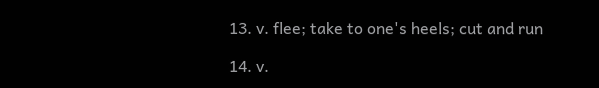13. v. flee; take to one's heels; cut and run

14. v.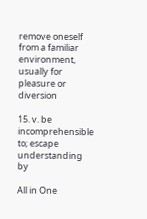remove oneself from a familiar environment, usually for pleasure or diversion

15. v. be incomprehensible to; escape understanding by

All in One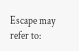Escape may refer to: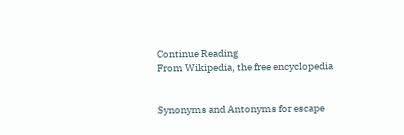Continue Reading
From Wikipedia, the free encyclopedia


Synonyms and Antonyms for escape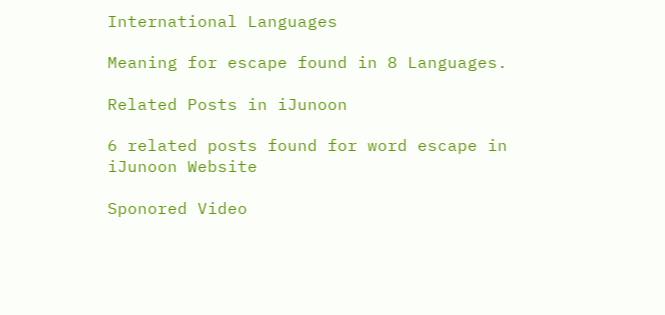International Languages

Meaning for escape found in 8 Languages.

Related Posts in iJunoon

6 related posts found for word escape in iJunoon Website

Sponored Video